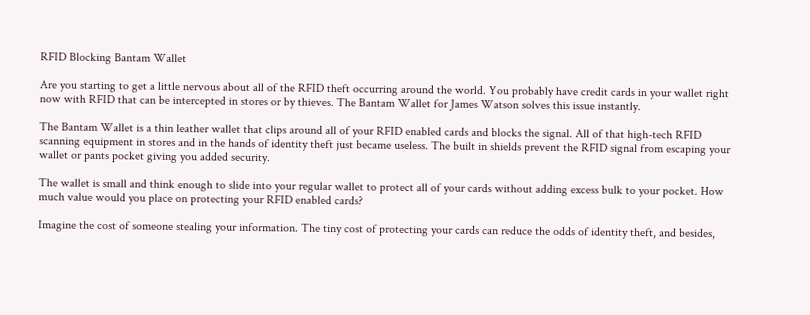RFID Blocking Bantam Wallet

Are you starting to get a little nervous about all of the RFID theft occurring around the world. You probably have credit cards in your wallet right now with RFID that can be intercepted in stores or by thieves. The Bantam Wallet for James Watson solves this issue instantly.

The Bantam Wallet is a thin leather wallet that clips around all of your RFID enabled cards and blocks the signal. All of that high-tech RFID scanning equipment in stores and in the hands of identity theft just became useless. The built in shields prevent the RFID signal from escaping your wallet or pants pocket giving you added security.

The wallet is small and think enough to slide into your regular wallet to protect all of your cards without adding excess bulk to your pocket. How much value would you place on protecting your RFID enabled cards?

Imagine the cost of someone stealing your information. The tiny cost of protecting your cards can reduce the odds of identity theft, and besides,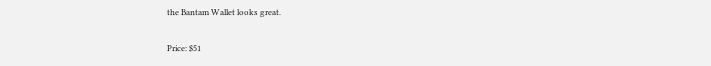the Bantam Wallet looks great.

Price: $51